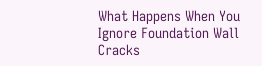What Happens When You Ignore Foundation Wall Cracks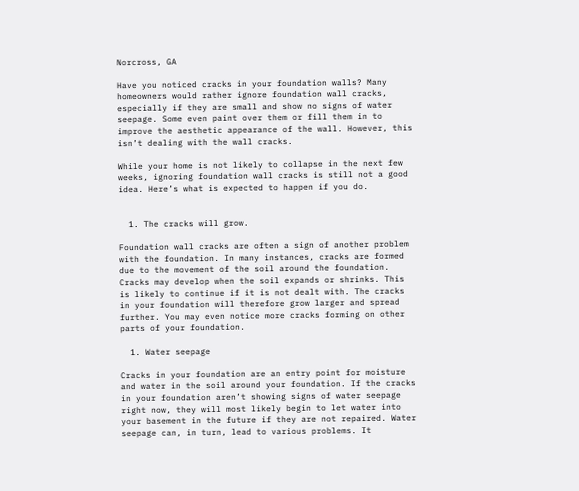Norcross, GA

Have you noticed cracks in your foundation walls? Many homeowners would rather ignore foundation wall cracks, especially if they are small and show no signs of water seepage. Some even paint over them or fill them in to improve the aesthetic appearance of the wall. However, this isn’t dealing with the wall cracks.

While your home is not likely to collapse in the next few weeks, ignoring foundation wall cracks is still not a good idea. Here’s what is expected to happen if you do.


  1. The cracks will grow.

Foundation wall cracks are often a sign of another problem with the foundation. In many instances, cracks are formed due to the movement of the soil around the foundation. Cracks may develop when the soil expands or shrinks. This is likely to continue if it is not dealt with. The cracks in your foundation will therefore grow larger and spread further. You may even notice more cracks forming on other parts of your foundation.

  1. Water seepage

Cracks in your foundation are an entry point for moisture and water in the soil around your foundation. If the cracks in your foundation aren’t showing signs of water seepage right now, they will most likely begin to let water into your basement in the future if they are not repaired. Water seepage can, in turn, lead to various problems. It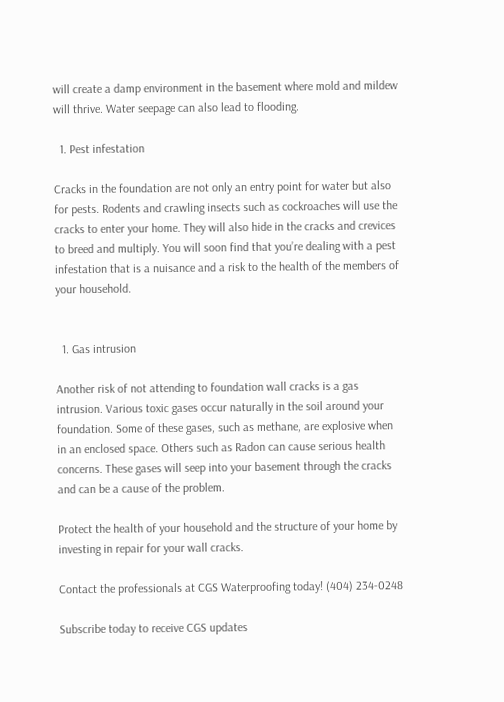will create a damp environment in the basement where mold and mildew will thrive. Water seepage can also lead to flooding.

  1. Pest infestation

Cracks in the foundation are not only an entry point for water but also for pests. Rodents and crawling insects such as cockroaches will use the cracks to enter your home. They will also hide in the cracks and crevices to breed and multiply. You will soon find that you’re dealing with a pest infestation that is a nuisance and a risk to the health of the members of your household.


  1. Gas intrusion

Another risk of not attending to foundation wall cracks is a gas intrusion. Various toxic gases occur naturally in the soil around your foundation. Some of these gases, such as methane, are explosive when in an enclosed space. Others such as Radon can cause serious health concerns. These gases will seep into your basement through the cracks and can be a cause of the problem.

Protect the health of your household and the structure of your home by investing in repair for your wall cracks.

Contact the professionals at CGS Waterproofing today! (404) 234-0248

Subscribe today to receive CGS updates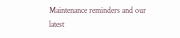Maintenance reminders and our latest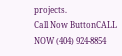projects.
Call Now ButtonCALL NOW (404) 924-8854